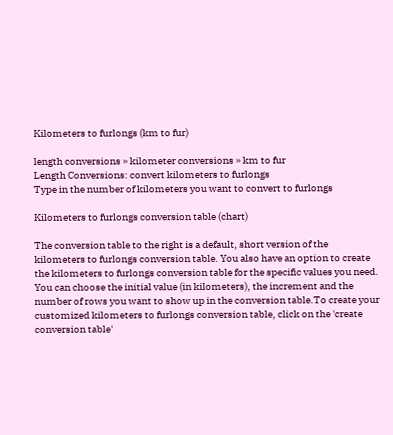Kilometers to furlongs (km to fur)

length conversions » kilometer conversions » km to fur
Length Conversions: convert kilometers to furlongs
Type in the number of kilometers you want to convert to furlongs

Kilometers to furlongs conversion table (chart)

The conversion table to the right is a default, short version of the kilometers to furlongs conversion table. You also have an option to create the kilometers to furlongs conversion table for the specific values you need. You can choose the initial value (in kilometers), the increment and the number of rows you want to show up in the conversion table.To create your customized kilometers to furlongs conversion table, click on the 'create conversion table'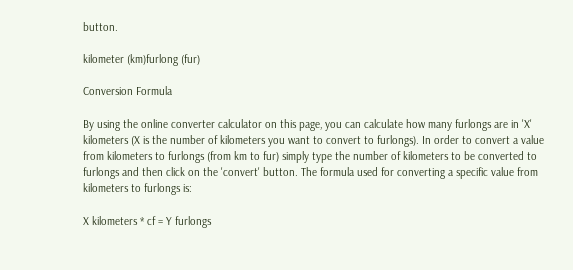button.

kilometer (km)furlong (fur)

Conversion Formula

By using the online converter calculator on this page, you can calculate how many furlongs are in 'X' kilometers (X is the number of kilometers you want to convert to furlongs). In order to convert a value from kilometers to furlongs (from km to fur) simply type the number of kilometers to be converted to furlongs and then click on the 'convert' button. The formula used for converting a specific value from kilometers to furlongs is:

X kilometers * cf = Y furlongs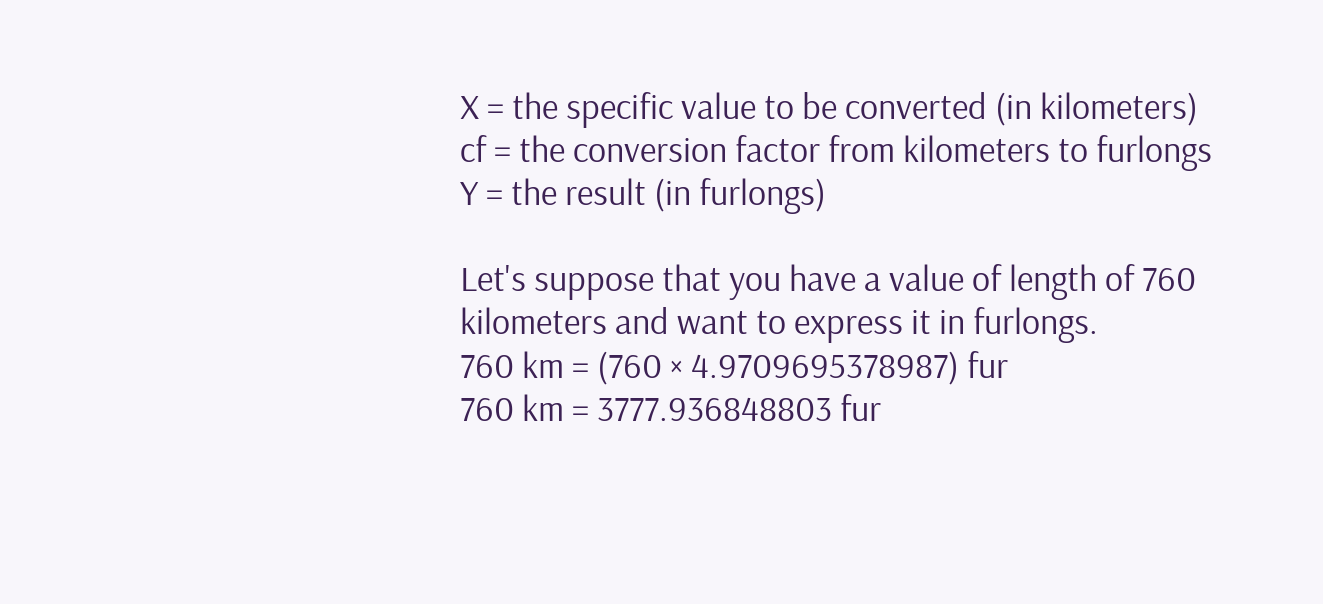X = the specific value to be converted (in kilometers)
cf = the conversion factor from kilometers to furlongs
Y = the result (in furlongs)

Let's suppose that you have a value of length of 760 kilometers and want to express it in furlongs.
760 km = (760 × 4.9709695378987) fur
760 km = 3777.936848803 fur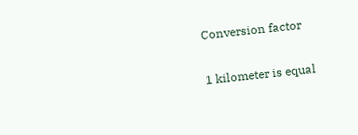Conversion factor

1 kilometer is equal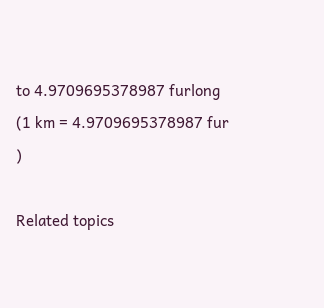to 4.9709695378987 furlong
(1 km = 4.9709695378987 fur )

Related topics